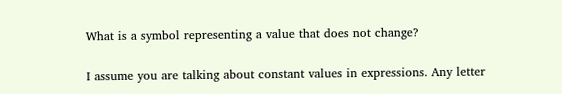What is a symbol representing a value that does not change?

I assume you are talking about constant values in expressions. Any letter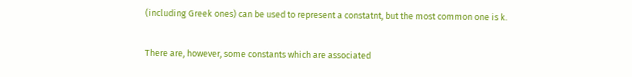(including Greek ones) can be used to represent a constatnt, but the most common one is k.

There are, however, some constants which are associated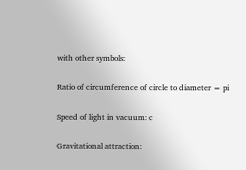with other symbols:

Ratio of circumference of circle to diameter = pi

Speed of light in vacuum: c

Gravitational attraction: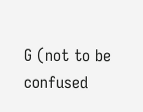G (not to be confused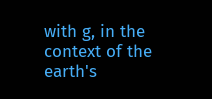with g, in the context of the earth's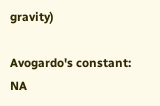gravity)

Avogardo's constant: NA